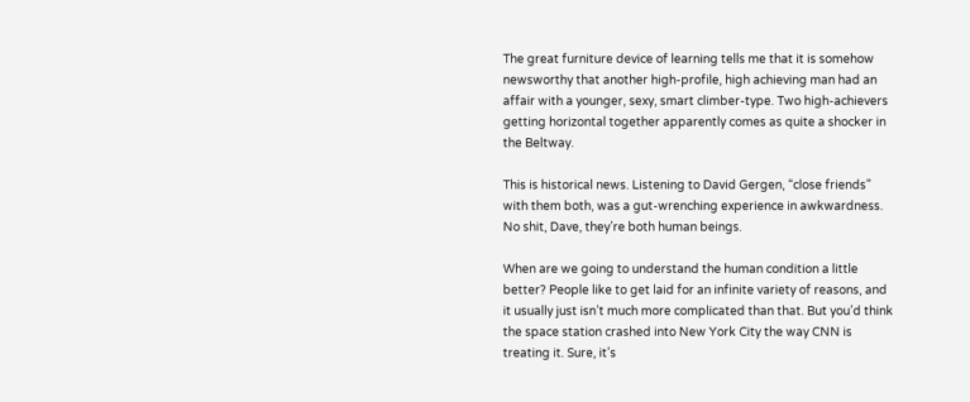The great furniture device of learning tells me that it is somehow newsworthy that another high-profile, high achieving man had an affair with a younger, sexy, smart climber-type. Two high-achievers getting horizontal together apparently comes as quite a shocker in the Beltway.

This is historical news. Listening to David Gergen, “close friends” with them both, was a gut-wrenching experience in awkwardness. No shit, Dave, they’re both human beings.

When are we going to understand the human condition a little better? People like to get laid for an infinite variety of reasons, and it usually just isn’t much more complicated than that. But you’d think the space station crashed into New York City the way CNN is treating it. Sure, it’s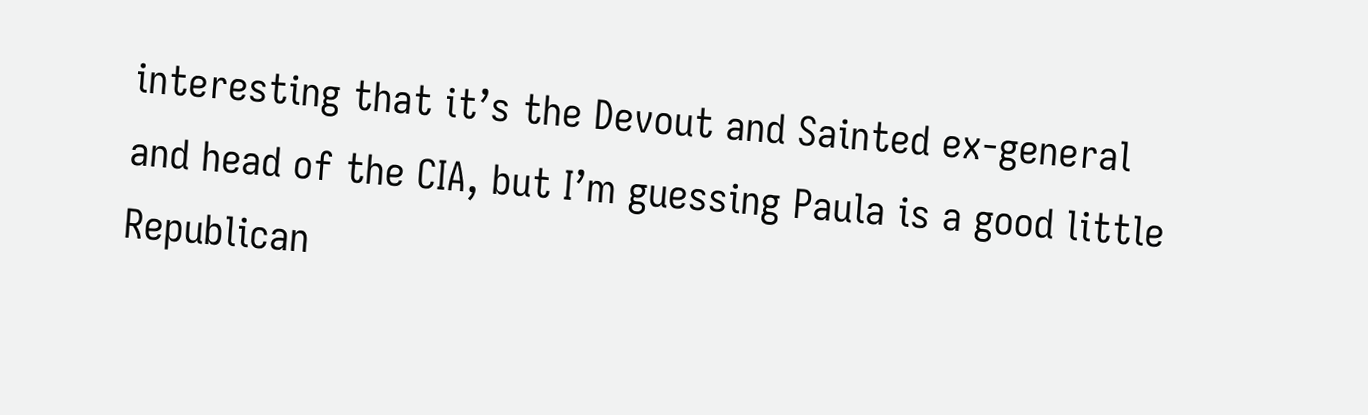interesting that it’s the Devout and Sainted ex-general and head of the CIA, but I’m guessing Paula is a good little Republican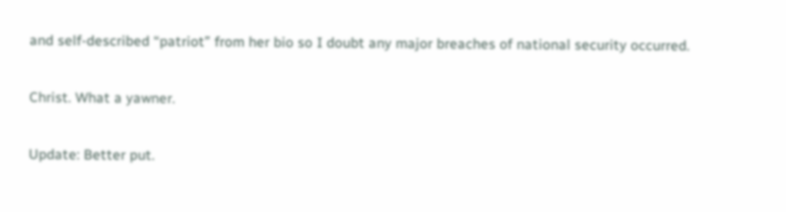and self-described “patriot” from her bio so I doubt any major breaches of national security occurred.

Christ. What a yawner.

Update: Better put.